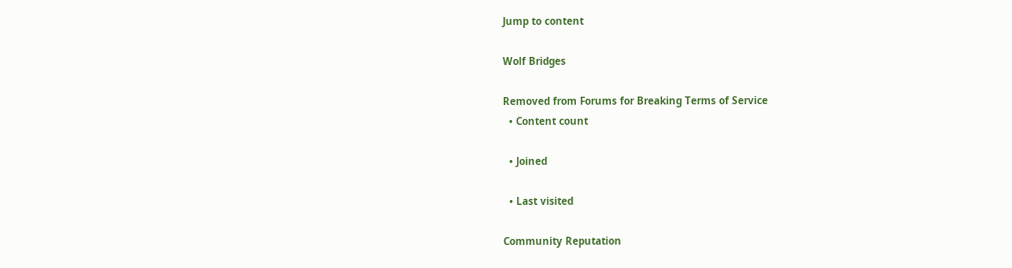Jump to content

Wolf Bridges

Removed from Forums for Breaking Terms of Service
  • Content count

  • Joined

  • Last visited

Community Reputation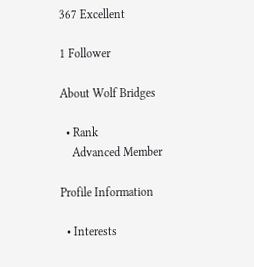367 Excellent

1 Follower

About Wolf Bridges

  • Rank
    Advanced Member

Profile Information

  • Interests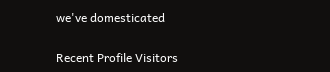we've domesticated

Recent Profile Visitors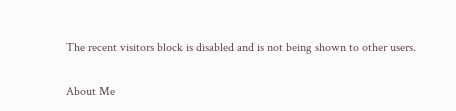The recent visitors block is disabled and is not being shown to other users.

About Me